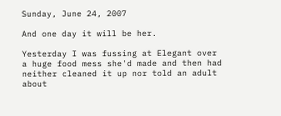Sunday, June 24, 2007

And one day it will be her.

Yesterday I was fussing at Elegant over a huge food mess she'd made and then had neither cleaned it up nor told an adult about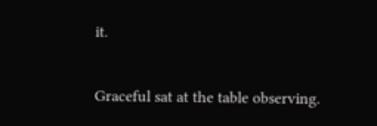it.

Graceful sat at the table observing.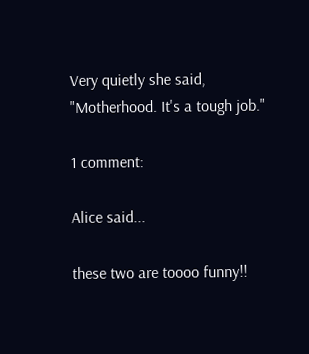Very quietly she said, "Motherhood. It's a tough job."

1 comment:

Alice said...

these two are toooo funny!!